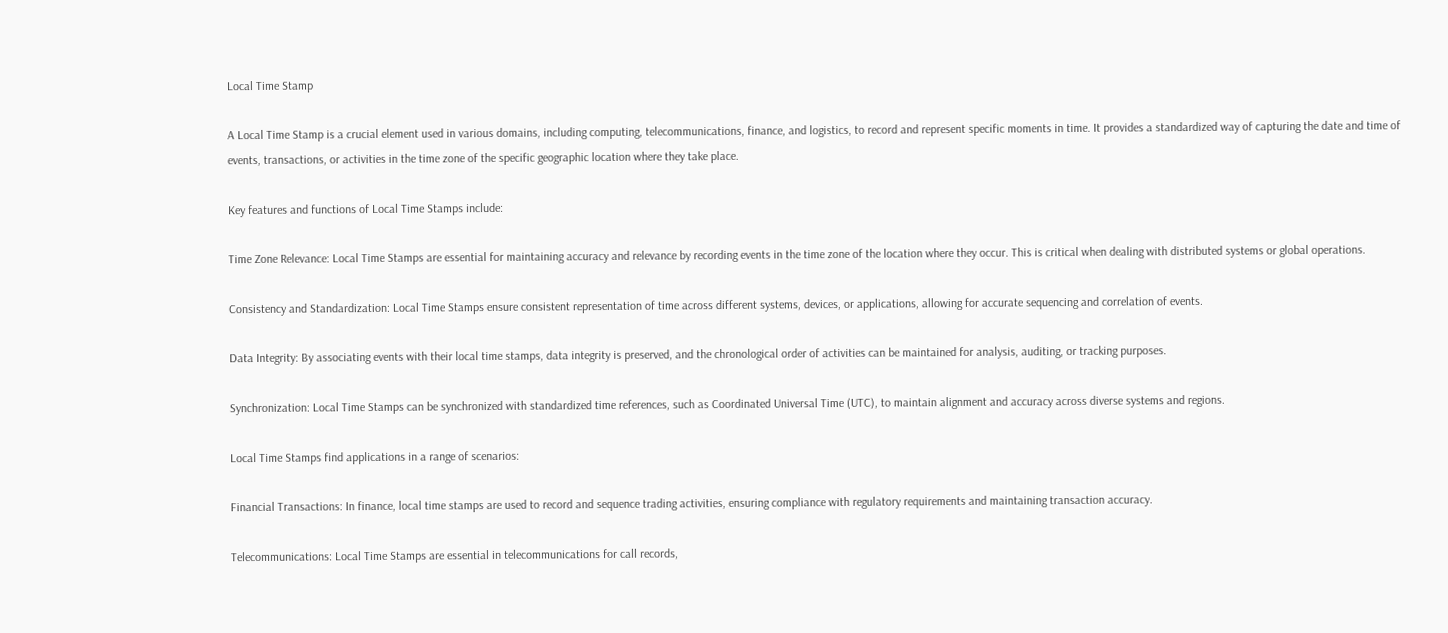Local Time Stamp

A Local Time Stamp is a crucial element used in various domains, including computing, telecommunications, finance, and logistics, to record and represent specific moments in time. It provides a standardized way of capturing the date and time of events, transactions, or activities in the time zone of the specific geographic location where they take place.

Key features and functions of Local Time Stamps include:

Time Zone Relevance: Local Time Stamps are essential for maintaining accuracy and relevance by recording events in the time zone of the location where they occur. This is critical when dealing with distributed systems or global operations.

Consistency and Standardization: Local Time Stamps ensure consistent representation of time across different systems, devices, or applications, allowing for accurate sequencing and correlation of events.

Data Integrity: By associating events with their local time stamps, data integrity is preserved, and the chronological order of activities can be maintained for analysis, auditing, or tracking purposes.

Synchronization: Local Time Stamps can be synchronized with standardized time references, such as Coordinated Universal Time (UTC), to maintain alignment and accuracy across diverse systems and regions.

Local Time Stamps find applications in a range of scenarios:

Financial Transactions: In finance, local time stamps are used to record and sequence trading activities, ensuring compliance with regulatory requirements and maintaining transaction accuracy.

Telecommunications: Local Time Stamps are essential in telecommunications for call records,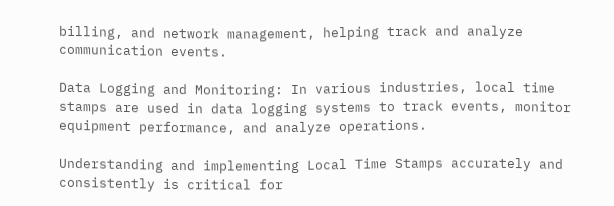billing, and network management, helping track and analyze communication events.

Data Logging and Monitoring: In various industries, local time stamps are used in data logging systems to track events, monitor equipment performance, and analyze operations.

Understanding and implementing Local Time Stamps accurately and consistently is critical for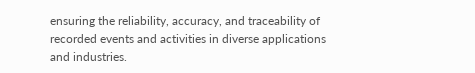ensuring the reliability, accuracy, and traceability of recorded events and activities in diverse applications and industries.